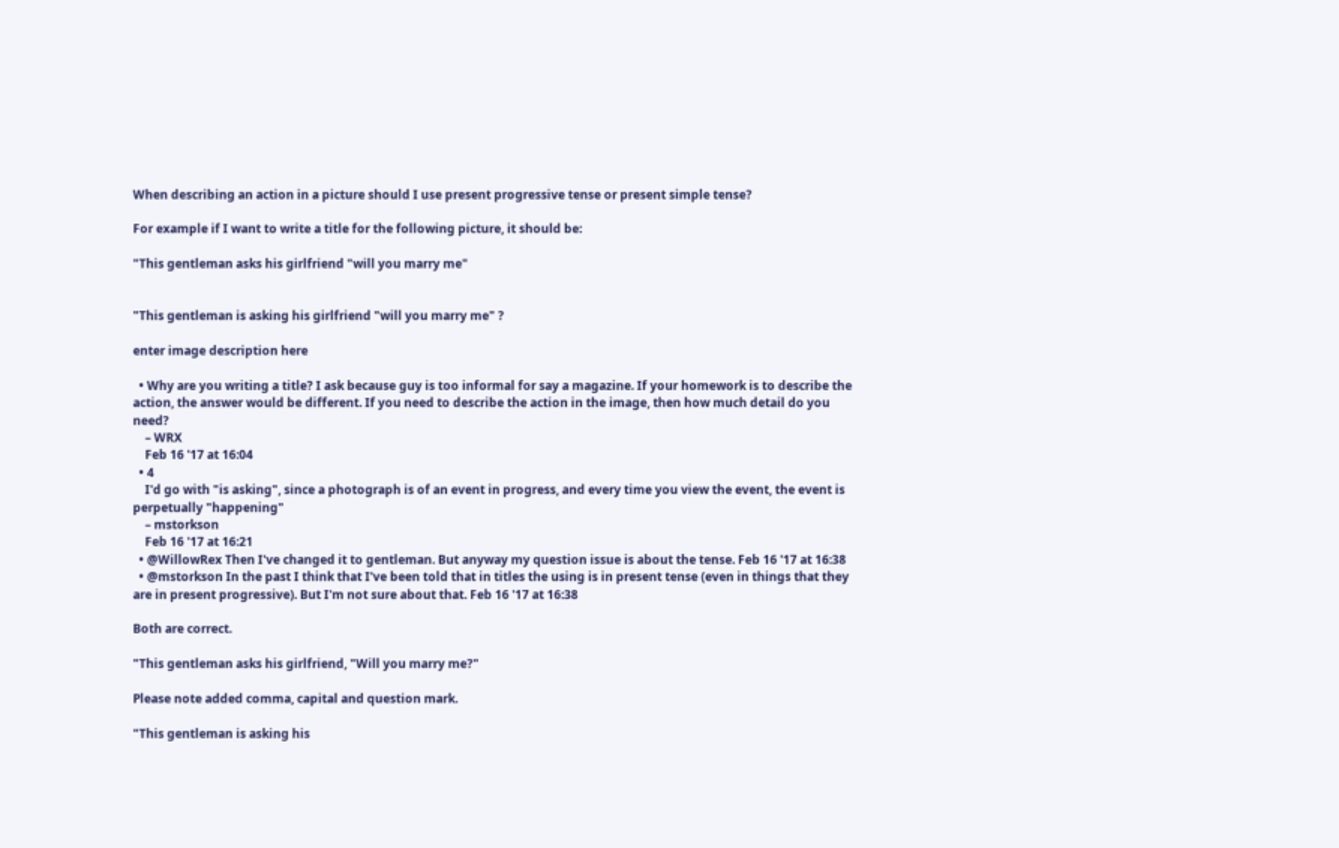When describing an action in a picture should I use present progressive tense or present simple tense?

For example if I want to write a title for the following picture, it should be:

"This gentleman asks his girlfriend "will you marry me"


"This gentleman is asking his girlfriend "will you marry me" ?

enter image description here

  • Why are you writing a title? I ask because guy is too informal for say a magazine. If your homework is to describe the action, the answer would be different. If you need to describe the action in the image, then how much detail do you need?
    – WRX
    Feb 16 '17 at 16:04
  • 4
    I'd go with "is asking", since a photograph is of an event in progress, and every time you view the event, the event is perpetually "happening"
    – mstorkson
    Feb 16 '17 at 16:21
  • @WillowRex Then I've changed it to gentleman. But anyway my question issue is about the tense. Feb 16 '17 at 16:38
  • @mstorkson In the past I think that I've been told that in titles the using is in present tense (even in things that they are in present progressive). But I'm not sure about that. Feb 16 '17 at 16:38

Both are correct.

"This gentleman asks his girlfriend, "Will you marry me?"

Please note added comma, capital and question mark.

"This gentleman is asking his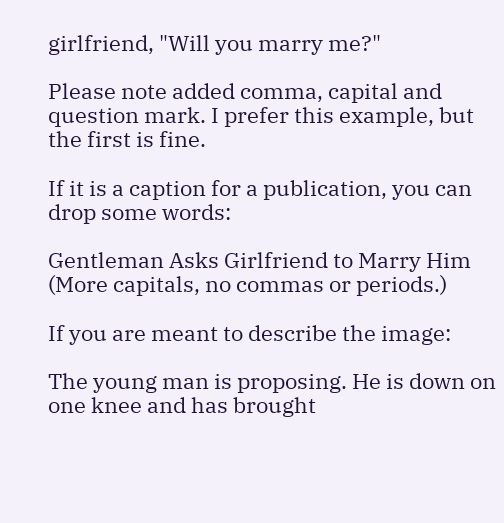girlfriend, "Will you marry me?"

Please note added comma, capital and question mark. I prefer this example, but the first is fine.

If it is a caption for a publication, you can drop some words:

Gentleman Asks Girlfriend to Marry Him (More capitals, no commas or periods.)

If you are meant to describe the image:

The young man is proposing. He is down on one knee and has brought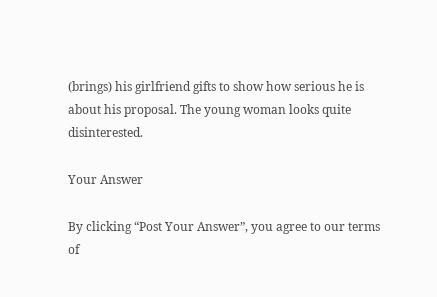(brings) his girlfriend gifts to show how serious he is about his proposal. The young woman looks quite disinterested.

Your Answer

By clicking “Post Your Answer”, you agree to our terms of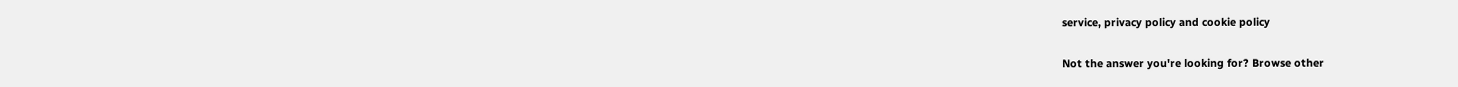service, privacy policy and cookie policy

Not the answer you're looking for? Browse other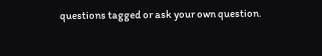questions tagged or ask your own question.